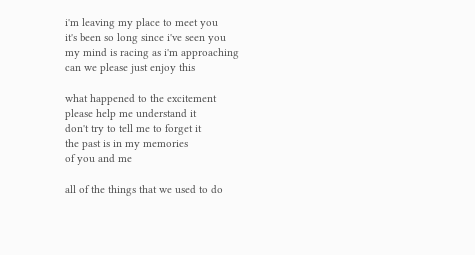i'm leaving my place to meet you
it's been so long since i've seen you
my mind is racing as i'm approaching
can we please just enjoy this

what happened to the excitement
please help me understand it
don't try to tell me to forget it
the past is in my memories
of you and me

all of the things that we used to do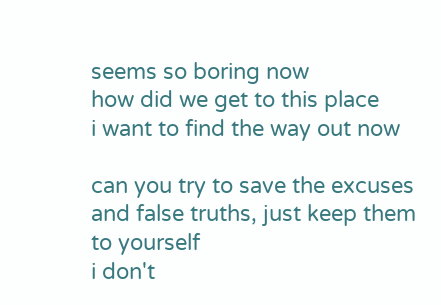seems so boring now
how did we get to this place
i want to find the way out now

can you try to save the excuses
and false truths, just keep them to yourself
i don't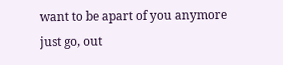want to be apart of you anymore
just go, out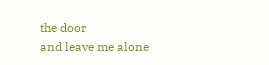the door
and leave me alone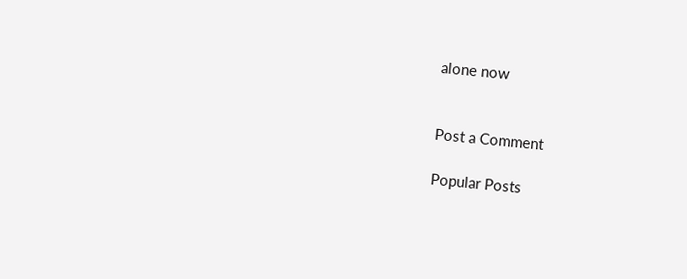alone now


Post a Comment

Popular Posts